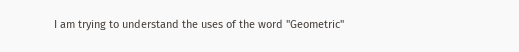I am trying to understand the uses of the word "Geometric"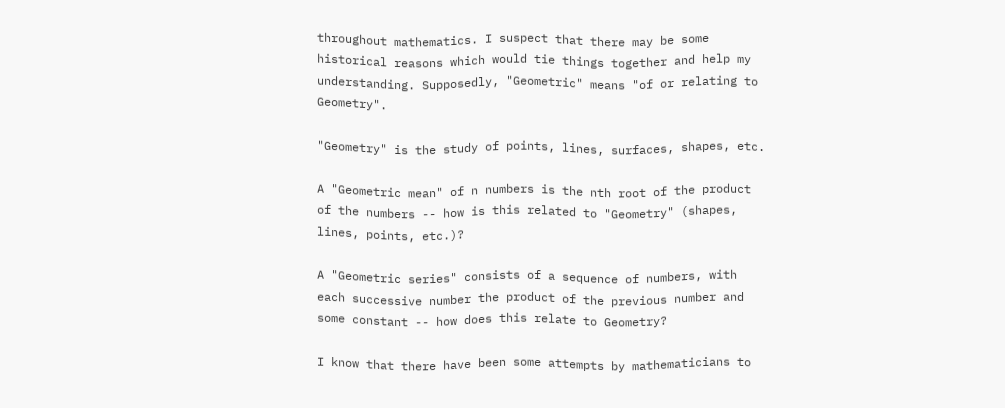throughout mathematics. I suspect that there may be some historical reasons which would tie things together and help my understanding. Supposedly, "Geometric" means "of or relating to Geometry".

"Geometry" is the study of points, lines, surfaces, shapes, etc.

A "Geometric mean" of n numbers is the nth root of the product of the numbers -- how is this related to "Geometry" (shapes, lines, points, etc.)?

A "Geometric series" consists of a sequence of numbers, with each successive number the product of the previous number and some constant -- how does this relate to Geometry?

I know that there have been some attempts by mathematicians to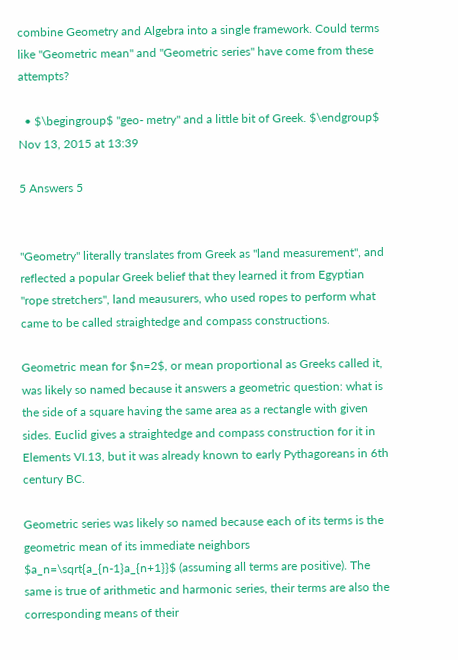combine Geometry and Algebra into a single framework. Could terms like "Geometric mean" and "Geometric series" have come from these attempts?

  • $\begingroup$ "geo- metry" and a little bit of Greek. $\endgroup$ Nov 13, 2015 at 13:39

5 Answers 5


"Geometry" literally translates from Greek as "land measurement", and reflected a popular Greek belief that they learned it from Egyptian "rope stretchers", land meausurers, who used ropes to perform what came to be called straightedge and compass constructions.

Geometric mean for $n=2$, or mean proportional as Greeks called it, was likely so named because it answers a geometric question: what is the side of a square having the same area as a rectangle with given sides. Euclid gives a straightedge and compass construction for it in Elements VI.13, but it was already known to early Pythagoreans in 6th century BC.

Geometric series was likely so named because each of its terms is the geometric mean of its immediate neighbors $a_n=\sqrt{a_{n-1}a_{n+1}}$ (assuming all terms are positive). The same is true of arithmetic and harmonic series, their terms are also the corresponding means of their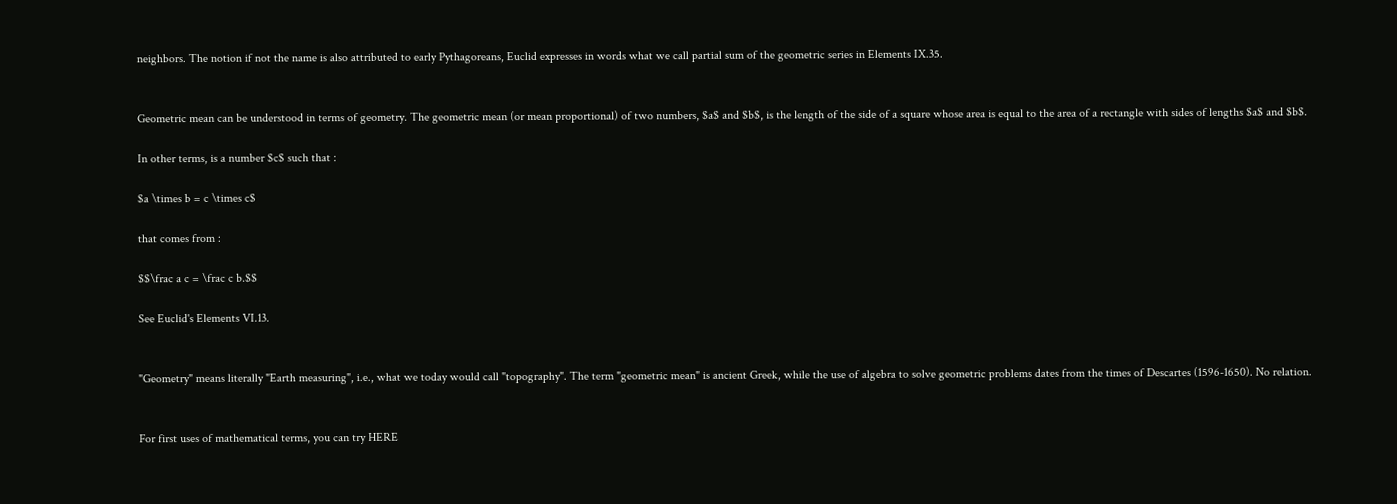neighbors. The notion if not the name is also attributed to early Pythagoreans, Euclid expresses in words what we call partial sum of the geometric series in Elements IX.35.


Geometric mean can be understood in terms of geometry. The geometric mean (or mean proportional) of two numbers, $a$ and $b$, is the length of the side of a square whose area is equal to the area of a rectangle with sides of lengths $a$ and $b$.

In other terms, is a number $c$ such that :

$a \times b = c \times c$

that comes from :

$$\frac a c = \frac c b.$$

See Euclid's Elements VI.13.


"Geometry" means literally "Earth measuring", i.e., what we today would call "topography". The term "geometric mean" is ancient Greek, while the use of algebra to solve geometric problems dates from the times of Descartes (1596-1650). No relation.


For first uses of mathematical terms, you can try HERE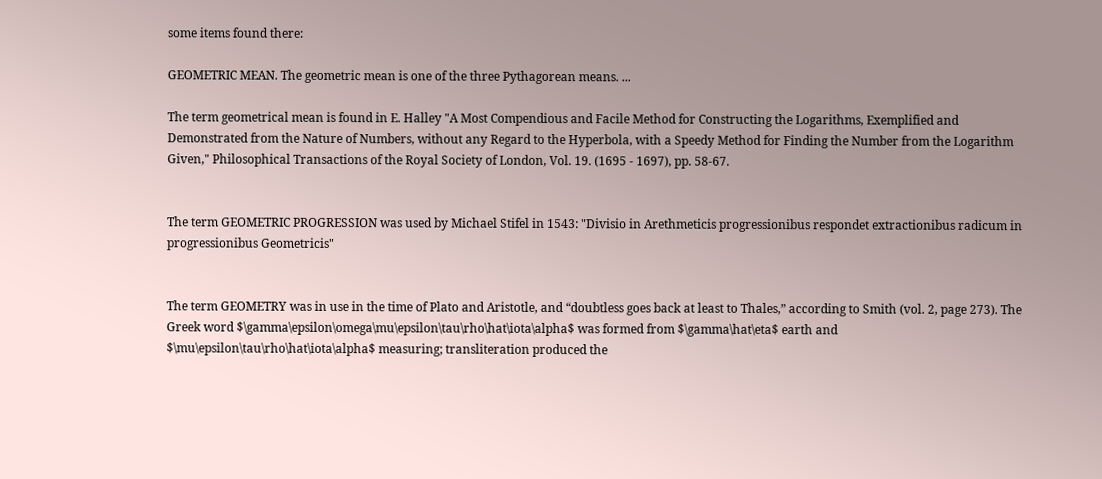some items found there:

GEOMETRIC MEAN. The geometric mean is one of the three Pythagorean means. ...

The term geometrical mean is found in E. Halley "A Most Compendious and Facile Method for Constructing the Logarithms, Exemplified and Demonstrated from the Nature of Numbers, without any Regard to the Hyperbola, with a Speedy Method for Finding the Number from the Logarithm Given," Philosophical Transactions of the Royal Society of London, Vol. 19. (1695 - 1697), pp. 58-67.


The term GEOMETRIC PROGRESSION was used by Michael Stifel in 1543: "Divisio in Arethmeticis progressionibus respondet extractionibus radicum in progressionibus Geometricis"


The term GEOMETRY was in use in the time of Plato and Aristotle, and “doubtless goes back at least to Thales,” according to Smith (vol. 2, page 273). The Greek word $\gamma\epsilon\omega\mu\epsilon\tau\rho\hat\iota\alpha$ was formed from $\gamma\hat\eta$ earth and $\mu\epsilon\tau\rho\hat\iota\alpha$ measuring; transliteration produced the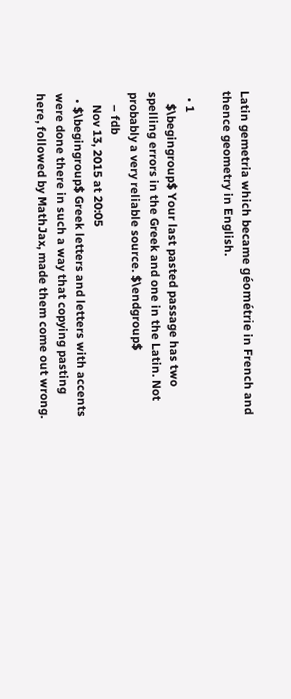Latin gemetria which became géométrie in French and thence geometry in English.

  • 1
    $\begingroup$ Your last pasted passage has two spelling errors in the Greek and one in the Latin. Not probably a very reliable source. $\endgroup$
    – fdb
    Nov 13, 2015 at 20:05
  • $\begingroup$ Greek letters and letters with accents were done there in such a way that copying pasting here, followed by MathJax, made them come out wrong.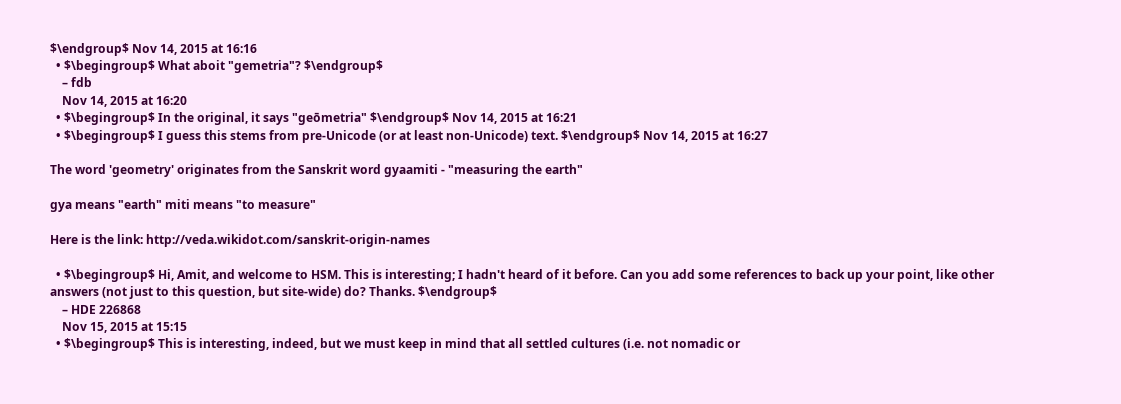$\endgroup$ Nov 14, 2015 at 16:16
  • $\begingroup$ What aboit "gemetria"? $\endgroup$
    – fdb
    Nov 14, 2015 at 16:20
  • $\begingroup$ In the original, it says "geōmetria" $\endgroup$ Nov 14, 2015 at 16:21
  • $\begingroup$ I guess this stems from pre-Unicode (or at least non-Unicode) text. $\endgroup$ Nov 14, 2015 at 16:27

The word 'geometry' originates from the Sanskrit word gyaamiti - "measuring the earth"

gya means "earth" miti means "to measure"

Here is the link: http://veda.wikidot.com/sanskrit-origin-names

  • $\begingroup$ Hi, Amit, and welcome to HSM. This is interesting; I hadn't heard of it before. Can you add some references to back up your point, like other answers (not just to this question, but site-wide) do? Thanks. $\endgroup$
    – HDE 226868
    Nov 15, 2015 at 15:15
  • $\begingroup$ This is interesting, indeed, but we must keep in mind that all settled cultures (i.e. not nomadic or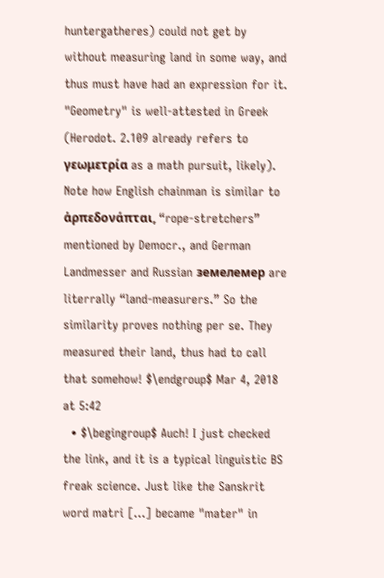huntergatheres) could not get by without measuring land in some way, and thus must have had an expression for it. "Geometry" is well-attested in Greek (Herodot. 2.109 already refers to γεωμετρία as a math pursuit, likely). Note how English chainman is similar to ἁρπεδονάπται, “rope-stretchers” mentioned by Democr., and German Landmesser and Russian земелемер are literrally “land-measurers.” So the similarity proves nothing per se. They measured their land, thus had to call that somehow! $\endgroup$ Mar 4, 2018 at 5:42
  • $\begingroup$ Auch! I just checked the link, and it is a typical linguistic BS freak science. Just like the Sanskrit word matri [...] became "mater" in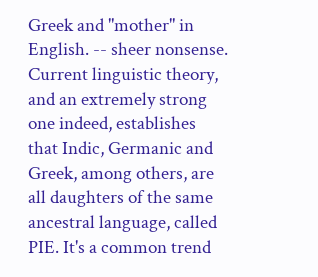Greek and "mother" in English. -- sheer nonsense. Current linguistic theory, and an extremely strong one indeed, establishes that Indic, Germanic and Greek, among others, are all daughters of the same ancestral language, called PIE. It's a common trend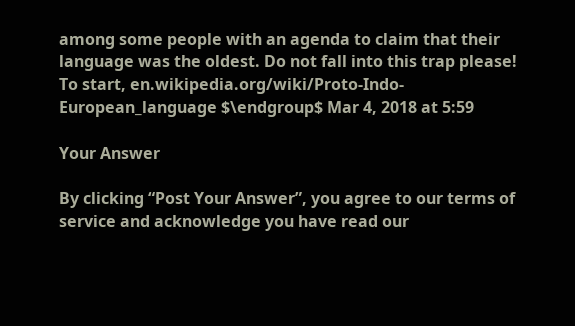among some people with an agenda to claim that their language was the oldest. Do not fall into this trap please! To start, en.wikipedia.org/wiki/Proto-Indo-European_language $\endgroup$ Mar 4, 2018 at 5:59

Your Answer

By clicking “Post Your Answer”, you agree to our terms of service and acknowledge you have read our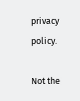privacy policy.

Not the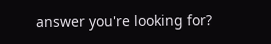answer you're looking for?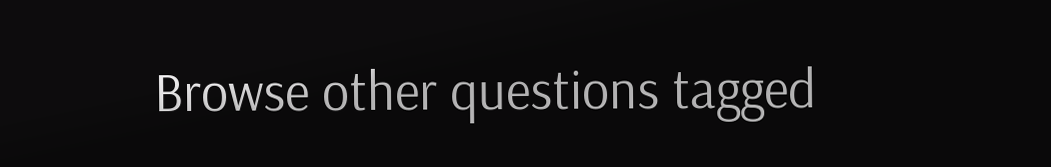Browse other questions tagged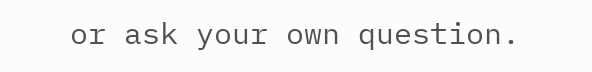or ask your own question.